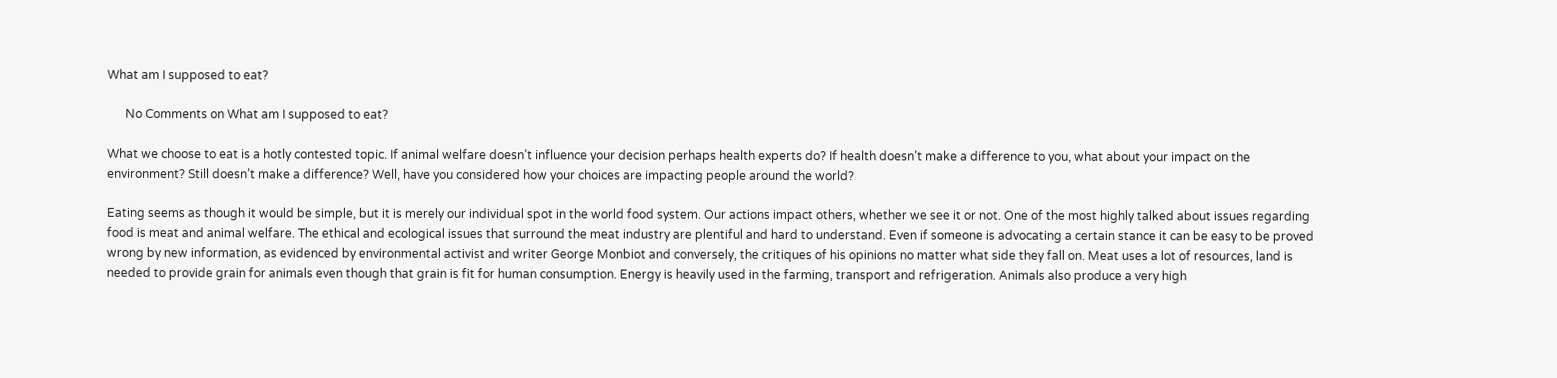What am I supposed to eat?

      No Comments on What am I supposed to eat?

What we choose to eat is a hotly contested topic. If animal welfare doesn’t influence your decision perhaps health experts do? If health doesn’t make a difference to you, what about your impact on the environment? Still doesn’t make a difference? Well, have you considered how your choices are impacting people around the world?

Eating seems as though it would be simple, but it is merely our individual spot in the world food system. Our actions impact others, whether we see it or not. One of the most highly talked about issues regarding food is meat and animal welfare. The ethical and ecological issues that surround the meat industry are plentiful and hard to understand. Even if someone is advocating a certain stance it can be easy to be proved wrong by new information, as evidenced by environmental activist and writer George Monbiot and conversely, the critiques of his opinions no matter what side they fall on. Meat uses a lot of resources, land is needed to provide grain for animals even though that grain is fit for human consumption. Energy is heavily used in the farming, transport and refrigeration. Animals also produce a very high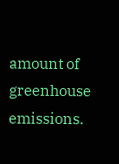amount of greenhouse emissions.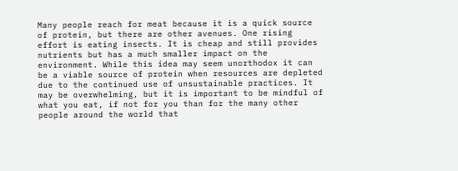Many people reach for meat because it is a quick source of protein, but there are other avenues. One rising effort is eating insects. It is cheap and still provides nutrients but has a much smaller impact on the environment. While this idea may seem unorthodox it can be a viable source of protein when resources are depleted due to the continued use of unsustainable practices. It may be overwhelming, but it is important to be mindful of what you eat, if not for you than for the many other people around the world that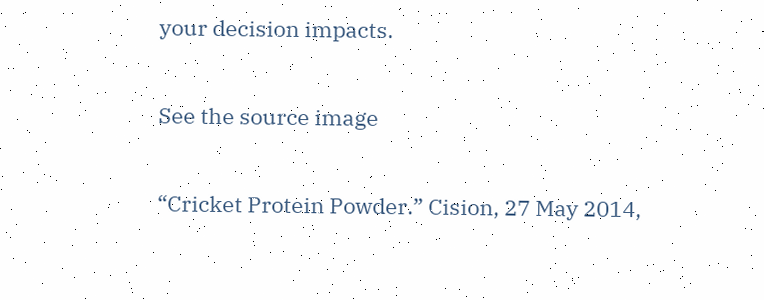your decision impacts.

See the source image

“Cricket Protein Powder.” Cision, 27 May 2014,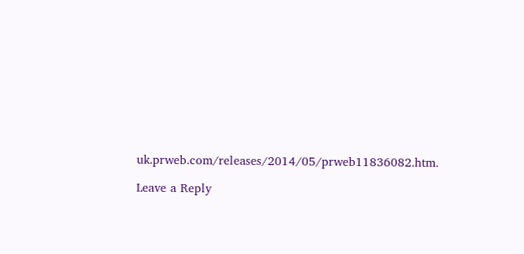uk.prweb.com/releases/2014/05/prweb11836082.htm.

Leave a Reply